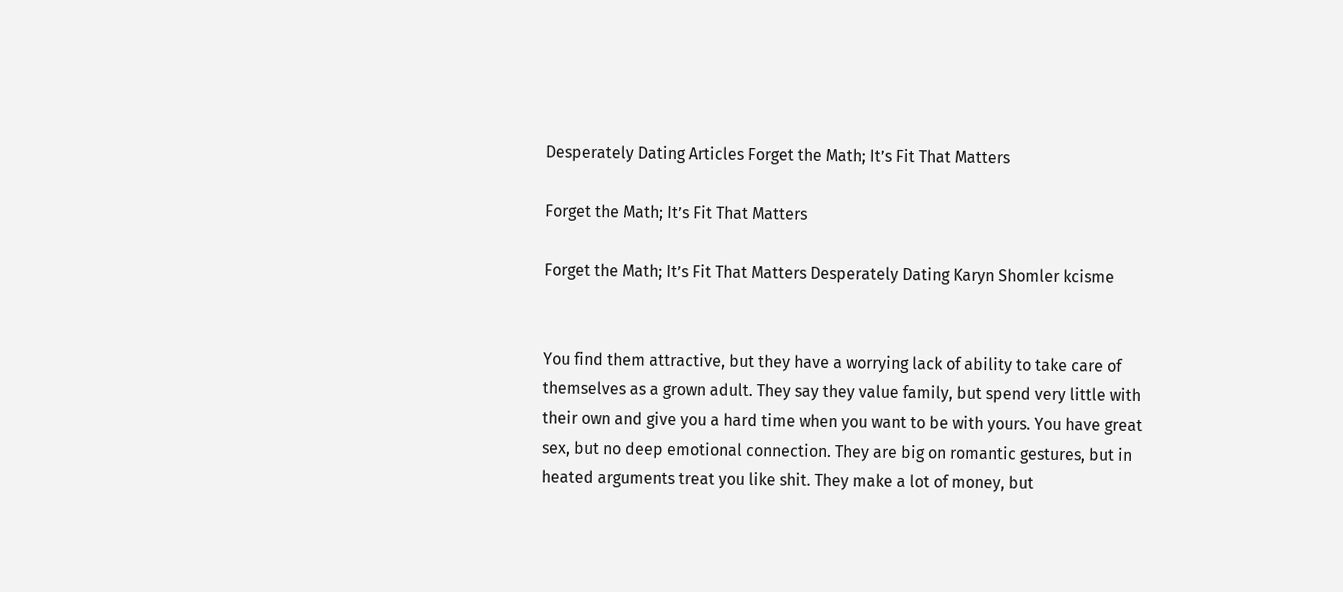Desperately Dating Articles Forget the Math; It’s Fit That Matters

Forget the Math; It’s Fit That Matters

Forget the Math; It’s Fit That Matters Desperately Dating Karyn Shomler kcisme


You find them attractive, but they have a worrying lack of ability to take care of themselves as a grown adult. They say they value family, but spend very little with their own and give you a hard time when you want to be with yours. You have great sex, but no deep emotional connection. They are big on romantic gestures, but in heated arguments treat you like shit. They make a lot of money, but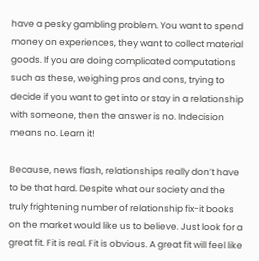have a pesky gambling problem. You want to spend money on experiences, they want to collect material goods. If you are doing complicated computations such as these, weighing pros and cons, trying to decide if you want to get into or stay in a relationship with someone, then the answer is no. Indecision means no. Learn it!

Because, news flash, relationships really don’t have to be that hard. Despite what our society and the truly frightening number of relationship fix-it books on the market would like us to believe. Just look for a great fit. Fit is real. Fit is obvious. A great fit will feel like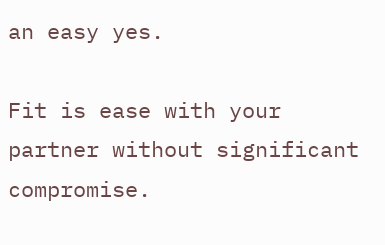an easy yes.

Fit is ease with your partner without significant compromise.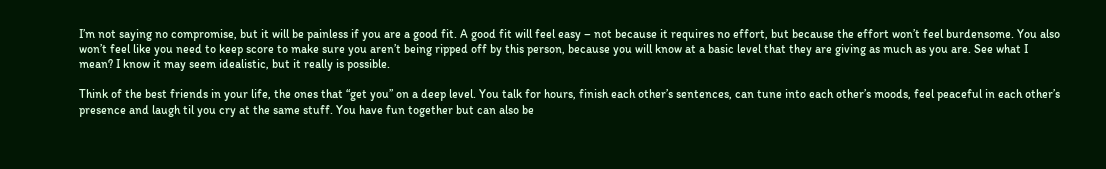I’m not saying no compromise, but it will be painless if you are a good fit. A good fit will feel easy – not because it requires no effort, but because the effort won’t feel burdensome. You also won’t feel like you need to keep score to make sure you aren’t being ripped off by this person, because you will know at a basic level that they are giving as much as you are. See what I mean? I know it may seem idealistic, but it really is possible.

Think of the best friends in your life, the ones that “get you” on a deep level. You talk for hours, finish each other’s sentences, can tune into each other’s moods, feel peaceful in each other’s presence and laugh til you cry at the same stuff. You have fun together but can also be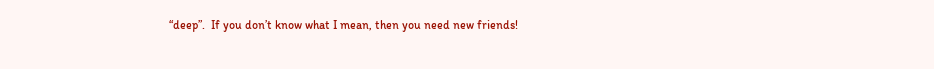“deep”.  If you don’t know what I mean, then you need new friends!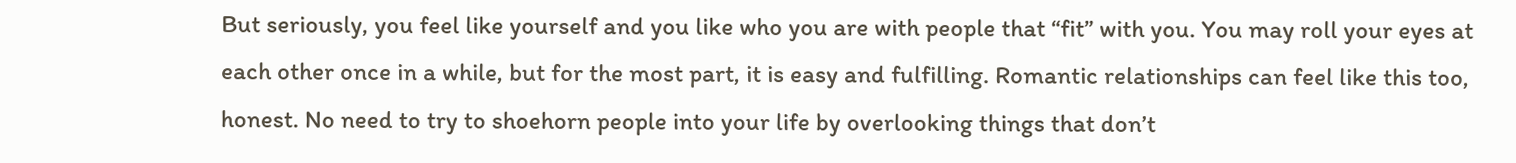But seriously, you feel like yourself and you like who you are with people that “fit” with you. You may roll your eyes at each other once in a while, but for the most part, it is easy and fulfilling. Romantic relationships can feel like this too, honest. No need to try to shoehorn people into your life by overlooking things that don’t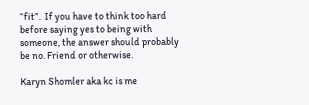“fit”.  If you have to think too hard before saying yes to being with someone, the answer should probably be no. Friend or otherwise.

Karyn Shomler aka kc is me